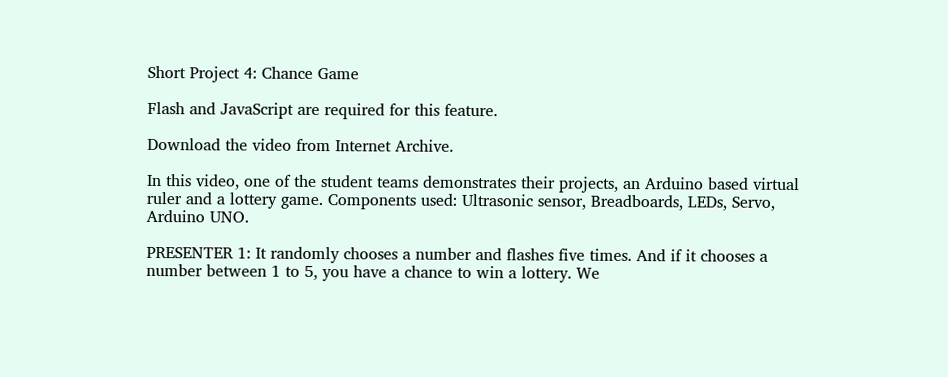Short Project 4: Chance Game

Flash and JavaScript are required for this feature.

Download the video from Internet Archive.

In this video, one of the student teams demonstrates their projects, an Arduino based virtual ruler and a lottery game. Components used: Ultrasonic sensor, Breadboards, LEDs, Servo, Arduino UNO.

PRESENTER 1: It randomly chooses a number and flashes five times. And if it chooses a number between 1 to 5, you have a chance to win a lottery. We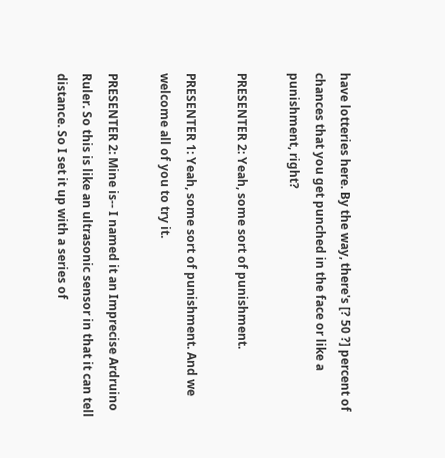have lotteries here. By the way, there's [? 50 ?] percent of chances that you get punched in the face or like a punishment, right?

PRESENTER 2: Yeah, some sort of punishment.

PRESENTER 1: Yeah, some sort of punishment. And we welcome all of you to try it.

PRESENTER 2: Mine is-- I named it an Imprecise Ardruino Ruler. So this is like an ultrasonic sensor in that it can tell distance. So I set it up with a series of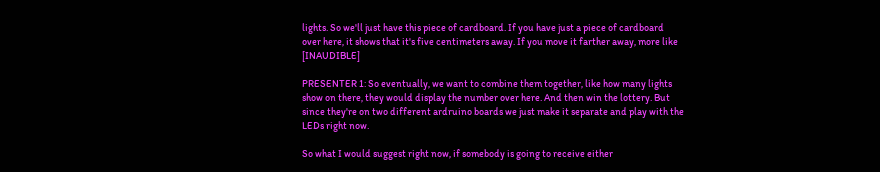lights. So we'll just have this piece of cardboard. If you have just a piece of cardboard over here, it shows that it's five centimeters away. If you move it farther away, more like [INAUDIBLE]

PRESENTER 1: So eventually, we want to combine them together, like how many lights show on there, they would display the number over here. And then win the lottery. But since they're on two different ardruino boards we just make it separate and play with the LEDs right now.

So what I would suggest right now, if somebody is going to receive either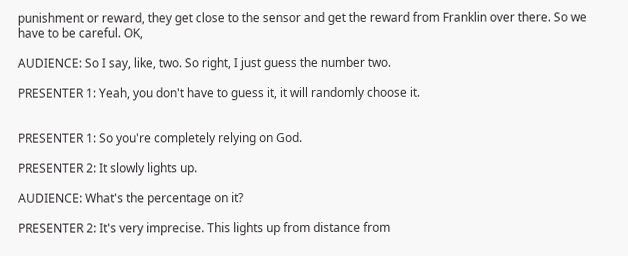punishment or reward, they get close to the sensor and get the reward from Franklin over there. So we have to be careful. OK,

AUDIENCE: So I say, like, two. So right, I just guess the number two.

PRESENTER 1: Yeah, you don't have to guess it, it will randomly choose it.


PRESENTER 1: So you're completely relying on God.

PRESENTER 2: It slowly lights up.

AUDIENCE: What's the percentage on it?

PRESENTER 2: It's very imprecise. This lights up from distance from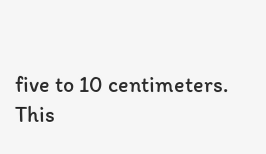five to 10 centimeters. This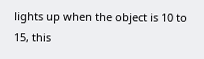lights up when the object is 10 to 15, this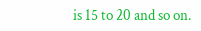is 15 to 20 and so on.